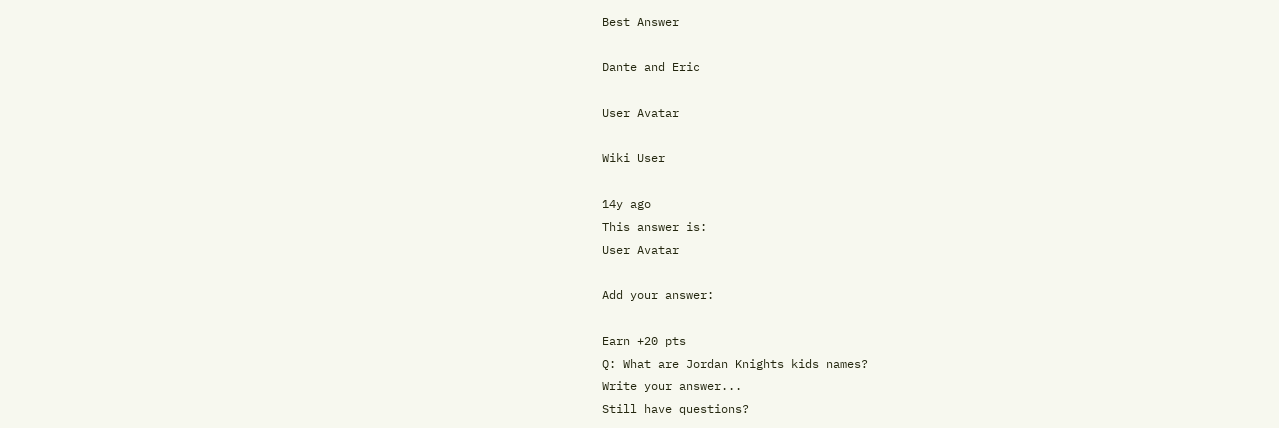Best Answer

Dante and Eric

User Avatar

Wiki User

14y ago
This answer is:
User Avatar

Add your answer:

Earn +20 pts
Q: What are Jordan Knights kids names?
Write your answer...
Still have questions?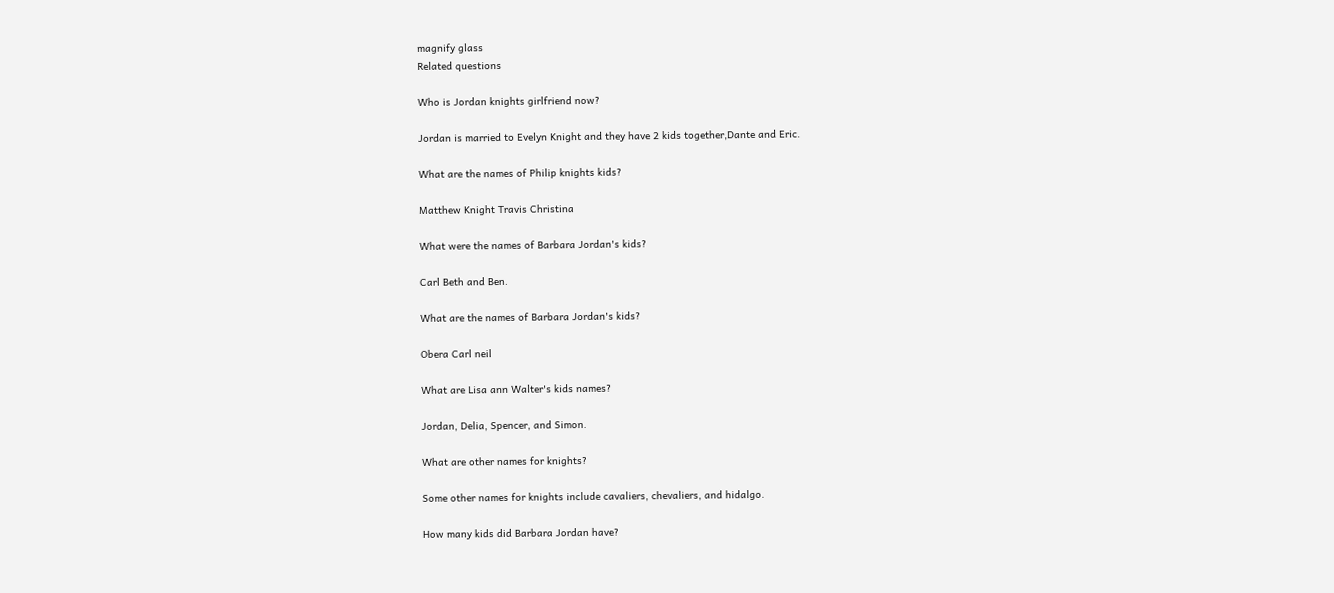magnify glass
Related questions

Who is Jordan knights girlfriend now?

Jordan is married to Evelyn Knight and they have 2 kids together,Dante and Eric.

What are the names of Philip knights kids?

Matthew Knight Travis Christina

What were the names of Barbara Jordan's kids?

Carl Beth and Ben.

What are the names of Barbara Jordan's kids?

Obera Carl neil

What are Lisa ann Walter's kids names?

Jordan, Delia, Spencer, and Simon.

What are other names for knights?

Some other names for knights include cavaliers, chevaliers, and hidalgo.

How many kids did Barbara Jordan have?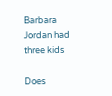Barbara Jordan had three kids

Does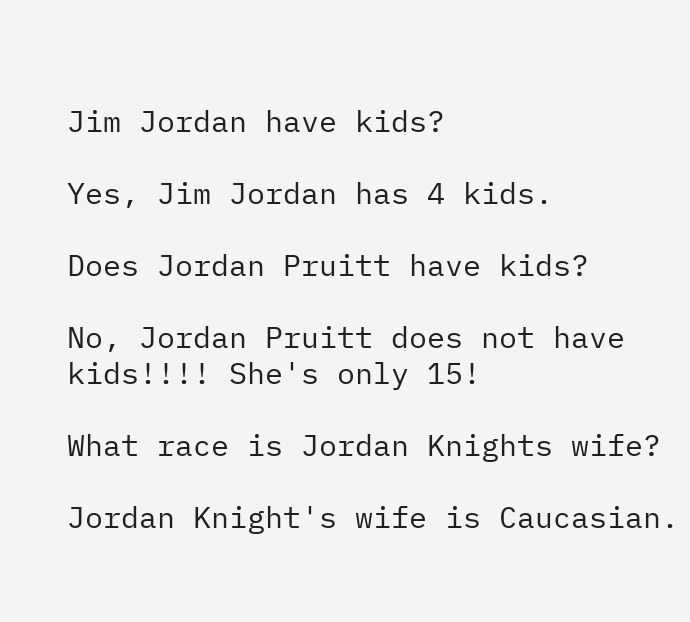Jim Jordan have kids?

Yes, Jim Jordan has 4 kids.

Does Jordan Pruitt have kids?

No, Jordan Pruitt does not have kids!!!! She's only 15!

What race is Jordan Knights wife?

Jordan Knight's wife is Caucasian.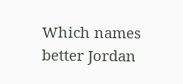Which names better Jordan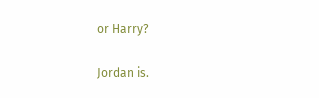or Harry?

Jordan is.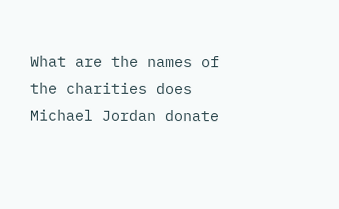What are the names of the charities does Michael Jordan donate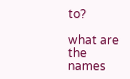to?

what are the names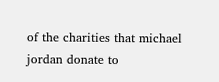of the charities that michael jordan donate to